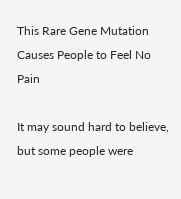This Rare Gene Mutation Causes People to Feel No Pain

It may sound hard to believe, but some people were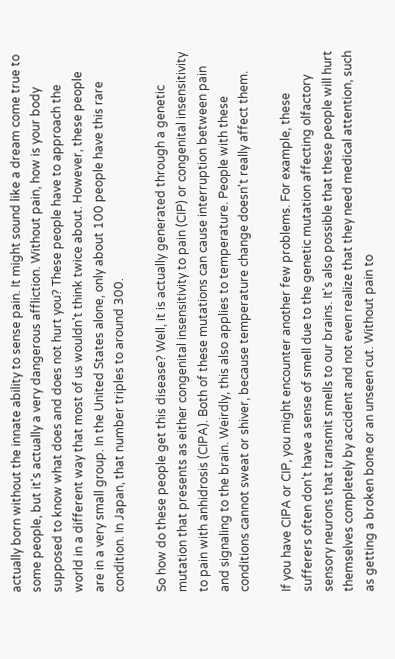actually born without the innate ability to sense pain. It might sound like a dream come true to some people, but it's actually a very dangerous affliction. Without pain, how is your body supposed to know what does and does not hurt you? These people have to approach the world in a different way that most of us wouldn't think twice about. However, these people are in a very small group. In the United States alone, only about 100 people have this rare condition. In Japan, that number triples to around 300.

So how do these people get this disease? Well, it is actually generated through a genetic mutation that presents as either congenital insensitivity to pain (CIP) or congenital insensitivity to pain with anhidrosis (CIPA). Both of these mutations can cause interruption between pain and signaling to the brain. Weirdly, this also applies to temperature. People with these conditions cannot sweat or shiver, because temperature change doesn't really affect them.

If you have CIPA or CIP, you might encounter another few problems. For example, these sufferers often don't have a sense of smell due to the genetic mutation affecting olfactory sensory neurons that transmit smells to our brains. It's also possible that these people will hurt themselves completely by accident and not even realize that they need medical attention, such as getting a broken bone or an unseen cut. Without pain to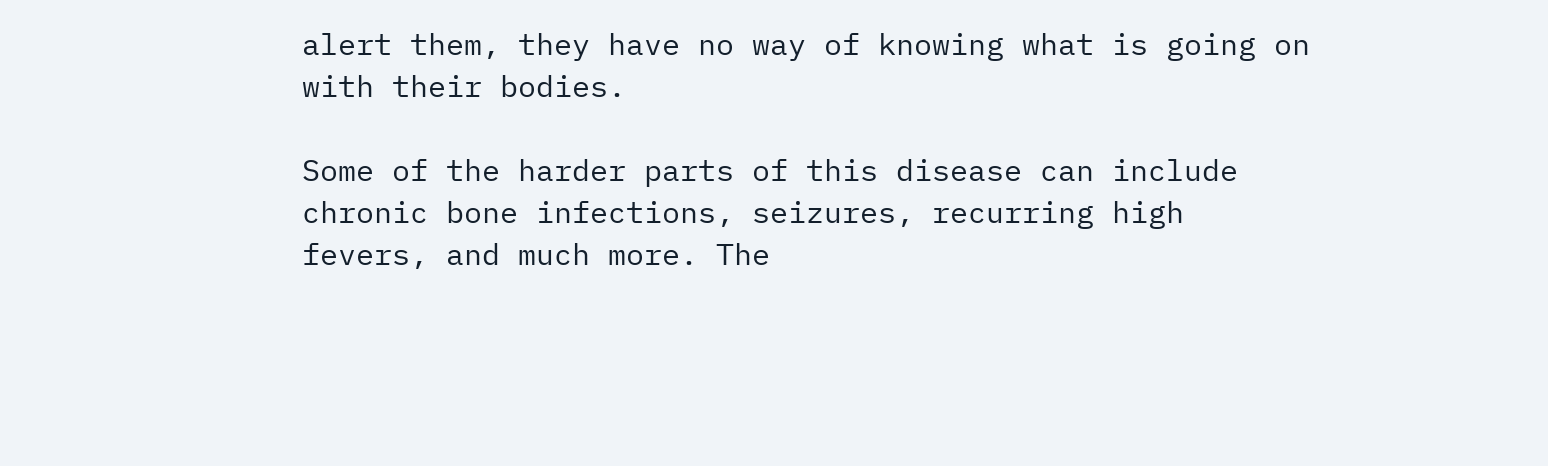alert them, they have no way of knowing what is going on with their bodies.

Some of the harder parts of this disease can include chronic bone infections, seizures, recurring high fevers, and much more. The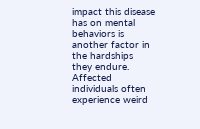impact this disease has on mental behaviors is another factor in the hardships they endure. Affected individuals often experience weird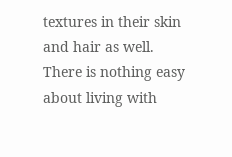textures in their skin and hair as well. There is nothing easy about living with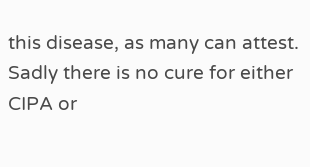this disease, as many can attest. Sadly there is no cure for either CIPA or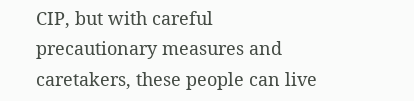CIP, but with careful precautionary measures and caretakers, these people can live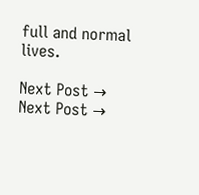full and normal lives.

Next Post →
Next Post →